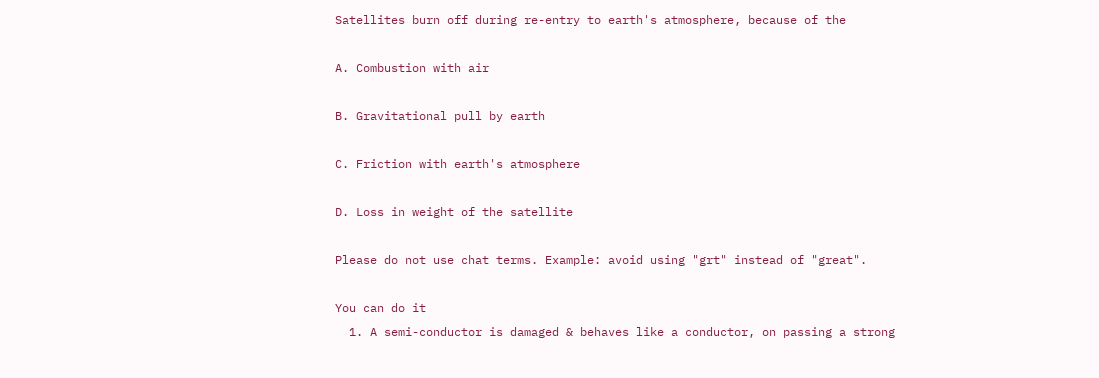Satellites burn off during re-entry to earth's atmosphere, because of the

A. Combustion with air

B. Gravitational pull by earth

C. Friction with earth's atmosphere

D. Loss in weight of the satellite

Please do not use chat terms. Example: avoid using "grt" instead of "great".

You can do it
  1. A semi-conductor is damaged & behaves like a conductor, on passing a strong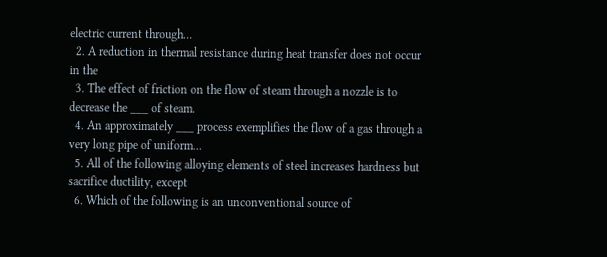electric current through…
  2. A reduction in thermal resistance during heat transfer does not occur in the
  3. The effect of friction on the flow of steam through a nozzle is to decrease the ___ of steam.
  4. An approximately ___ process exemplifies the flow of a gas through a very long pipe of uniform…
  5. All of the following alloying elements of steel increases hardness but sacrifice ductility, except
  6. Which of the following is an unconventional source of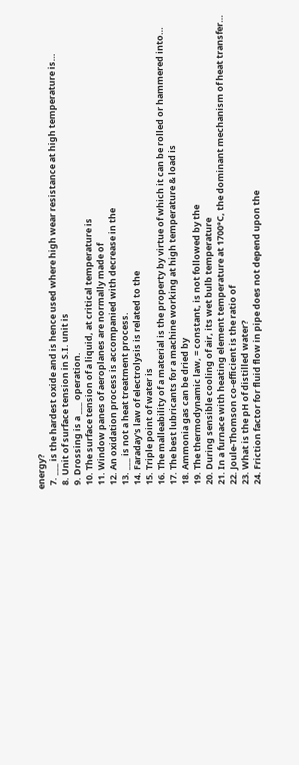energy?
  7. ___ is the hardest oxide and is hence used where high wear resistance at high temperature is…
  8. Unit of surface tension in S.I. unit is
  9. Drossing is a ___ operation.
  10. The surface tension of a liquid, at critical temperature is
  11. Window panes of aeroplanes are normally made of
  12. An oxidation process is accompanied with decrease in the
  13. ___ is not a heat treatment process.
  14. Faraday's law of electrolysis is related to the
  15. Triple point of water is
  16. The malleability of a material is the property by virtue of which it can be rolled or hammered into…
  17. The best lubricants for a machine working at high temperature & load is
  18. Ammonia gas can be dried by
  19. The thermodynamic law, = constant, is not followed by the
  20. During sensible cooling of air, its wet bulb temperature
  21. In a furnace with heating element temperature at 1700°C, the dominant mechanism of heat transfer…
  22. Joule-Thomson co-efficient is the ratio of
  23. What is the pH of distilled water?
  24. Friction factor for fluid flow in pipe does not depend upon the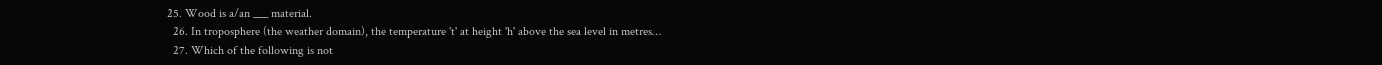25. Wood is a/an ___ material.
  26. In troposphere (the weather domain), the temperature 't' at height 'h' above the sea level in metres…
  27. Which of the following is not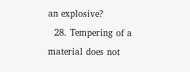an explosive?
  28. Tempering of a material does not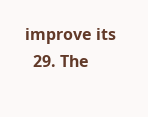improve its
  29. The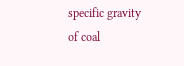specific gravity of coal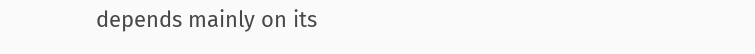depends mainly on its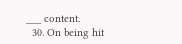___ content.
  30. On being hit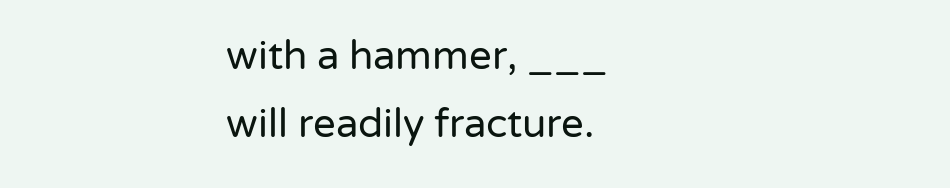with a hammer, ___ will readily fracture.